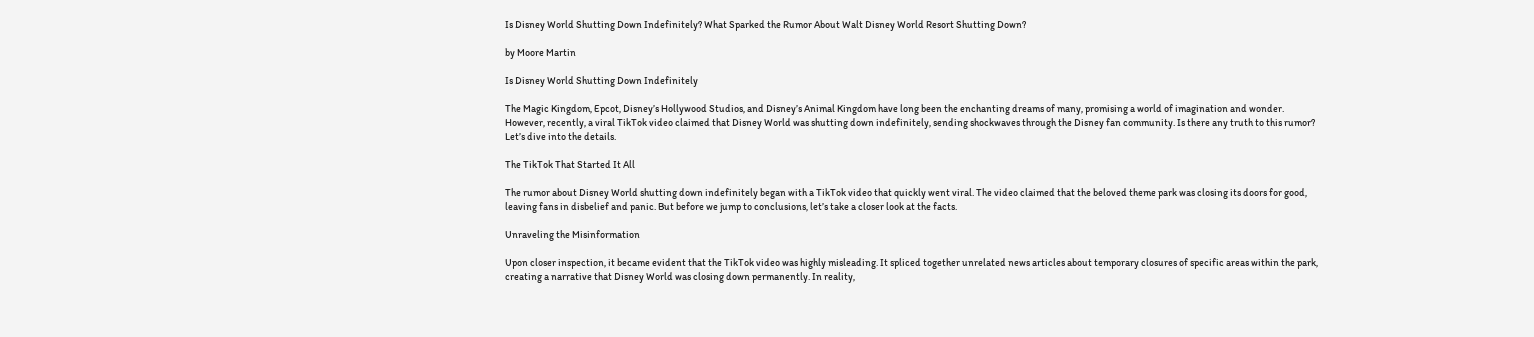Is Disney World Shutting Down Indefinitely? What Sparked the Rumor About Walt Disney World Resort Shutting Down?

by Moore Martin

Is Disney World Shutting Down Indefinitely

The Magic Kingdom, Epcot, Disney’s Hollywood Studios, and Disney’s Animal Kingdom have long been the enchanting dreams of many, promising a world of imagination and wonder. However, recently, a viral TikTok video claimed that Disney World was shutting down indefinitely, sending shockwaves through the Disney fan community. Is there any truth to this rumor? Let’s dive into the details.

The TikTok That Started It All

The rumor about Disney World shutting down indefinitely began with a TikTok video that quickly went viral. The video claimed that the beloved theme park was closing its doors for good, leaving fans in disbelief and panic. But before we jump to conclusions, let’s take a closer look at the facts.

Unraveling the Misinformation

Upon closer inspection, it became evident that the TikTok video was highly misleading. It spliced together unrelated news articles about temporary closures of specific areas within the park, creating a narrative that Disney World was closing down permanently. In reality,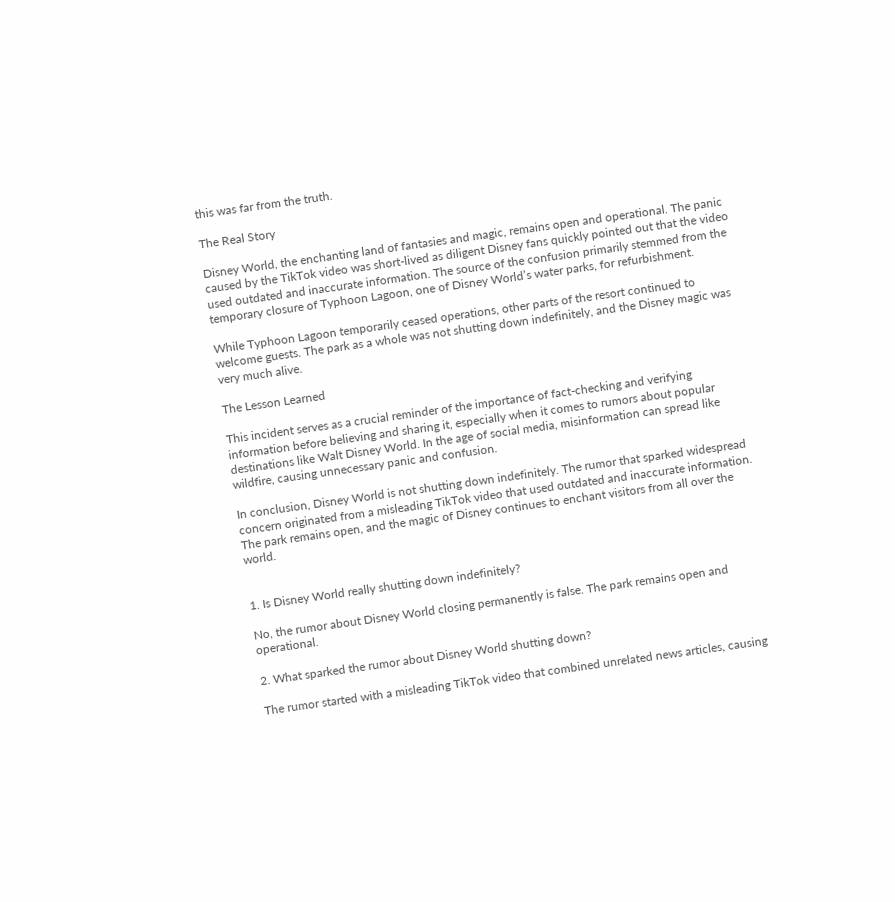this was far from the truth.

The Real Story

Disney World, the enchanting land of fantasies and magic, remains open and operational. The panic caused by the TikTok video was short-lived as diligent Disney fans quickly pointed out that the video used outdated and inaccurate information. The source of the confusion primarily stemmed from the temporary closure of Typhoon Lagoon, one of Disney World’s water parks, for refurbishment.

While Typhoon Lagoon temporarily ceased operations, other parts of the resort continued to welcome guests. The park as a whole was not shutting down indefinitely, and the Disney magic was very much alive.

The Lesson Learned

This incident serves as a crucial reminder of the importance of fact-checking and verifying information before believing and sharing it, especially when it comes to rumors about popular destinations like Walt Disney World. In the age of social media, misinformation can spread like wildfire, causing unnecessary panic and confusion.

In conclusion, Disney World is not shutting down indefinitely. The rumor that sparked widespread concern originated from a misleading TikTok video that used outdated and inaccurate information. The park remains open, and the magic of Disney continues to enchant visitors from all over the world.


1. Is Disney World really shutting down indefinitely?

No, the rumor about Disney World closing permanently is false. The park remains open and operational.

2. What sparked the rumor about Disney World shutting down?

The rumor started with a misleading TikTok video that combined unrelated news articles, causing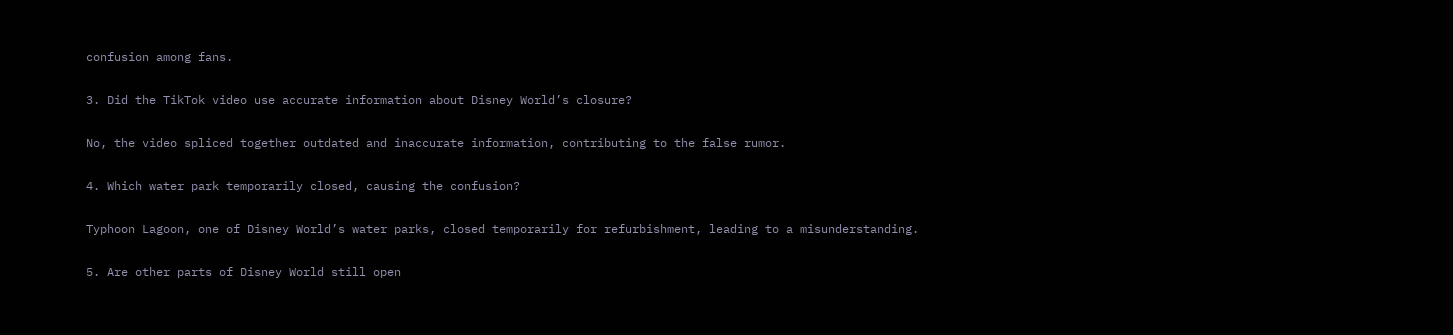confusion among fans.

3. Did the TikTok video use accurate information about Disney World’s closure?

No, the video spliced together outdated and inaccurate information, contributing to the false rumor.

4. Which water park temporarily closed, causing the confusion?

Typhoon Lagoon, one of Disney World’s water parks, closed temporarily for refurbishment, leading to a misunderstanding.

5. Are other parts of Disney World still open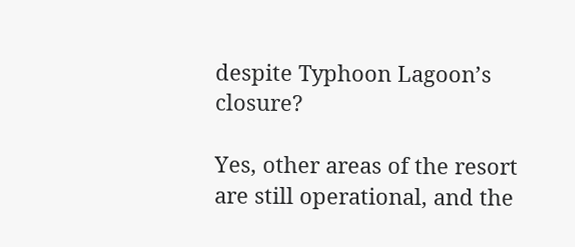despite Typhoon Lagoon’s closure?

Yes, other areas of the resort are still operational, and the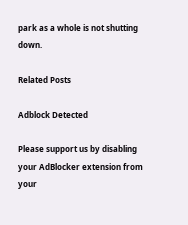park as a whole is not shutting down.

Related Posts

Adblock Detected

Please support us by disabling your AdBlocker extension from your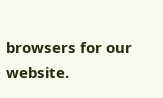browsers for our website.